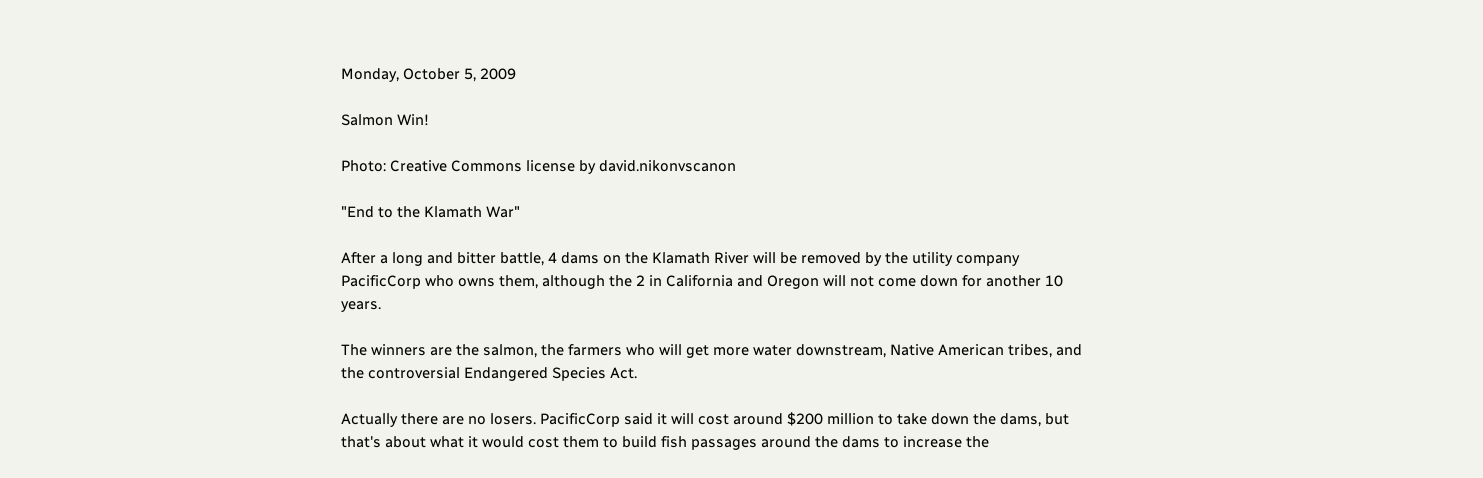Monday, October 5, 2009

Salmon Win!

Photo: Creative Commons license by david.nikonvscanon

"End to the Klamath War"

After a long and bitter battle, 4 dams on the Klamath River will be removed by the utility company PacificCorp who owns them, although the 2 in California and Oregon will not come down for another 10 years.

The winners are the salmon, the farmers who will get more water downstream, Native American tribes, and the controversial Endangered Species Act.

Actually there are no losers. PacificCorp said it will cost around $200 million to take down the dams, but that's about what it would cost them to build fish passages around the dams to increase the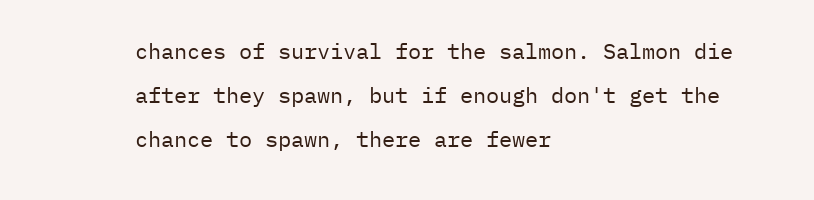chances of survival for the salmon. Salmon die after they spawn, but if enough don't get the chance to spawn, there are fewer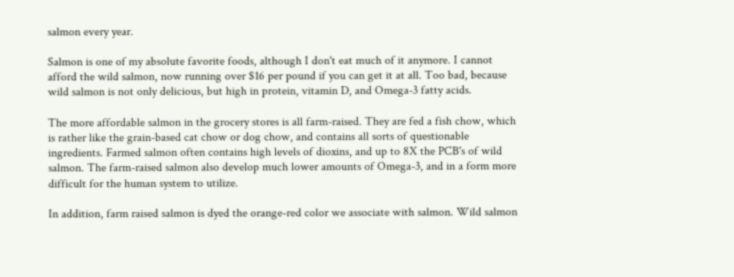salmon every year.

Salmon is one of my absolute favorite foods, although I don't eat much of it anymore. I cannot afford the wild salmon, now running over $16 per pound if you can get it at all. Too bad, because wild salmon is not only delicious, but high in protein, vitamin D, and Omega-3 fatty acids.

The more affordable salmon in the grocery stores is all farm-raised. They are fed a fish chow, which is rather like the grain-based cat chow or dog chow, and contains all sorts of questionable ingredients. Farmed salmon often contains high levels of dioxins, and up to 8X the PCB's of wild salmon. The farm-raised salmon also develop much lower amounts of Omega-3, and in a form more difficult for the human system to utilize.

In addition, farm raised salmon is dyed the orange-red color we associate with salmon. Wild salmon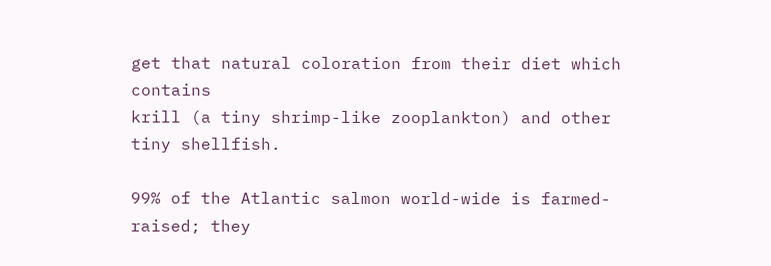get that natural coloration from their diet which contains
krill (a tiny shrimp-like zooplankton) and other tiny shellfish.

99% of the Atlantic salmon world-wide is farmed-raised; they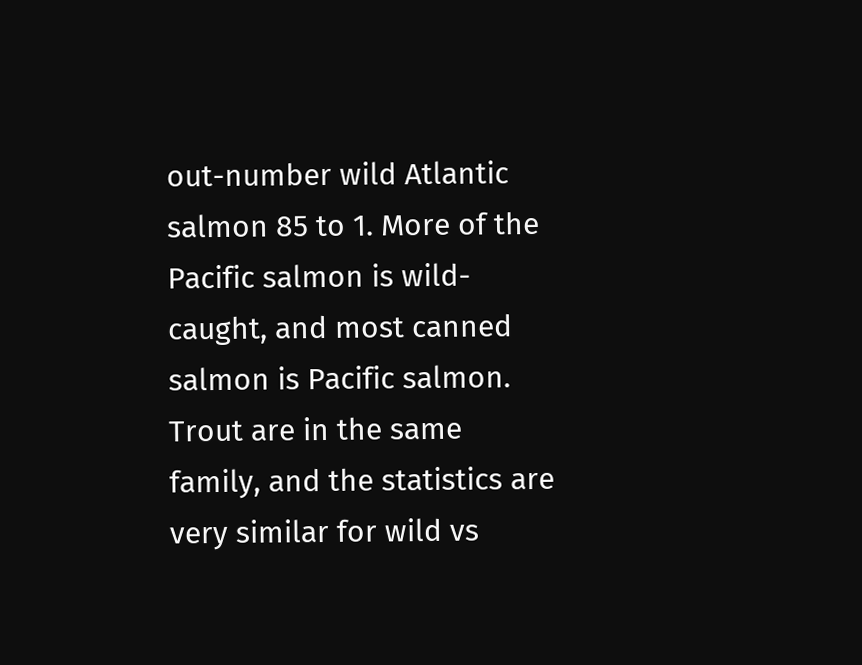out-number wild Atlantic salmon 85 to 1. More of the Pacific salmon is wild-caught, and most canned salmon is Pacific salmon. Trout are in the same family, and the statistics are very similar for wild vs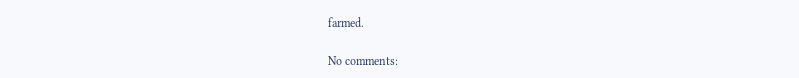farmed.

No comments: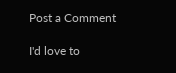Post a Comment

I'd love to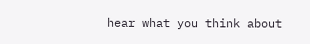hear what you think about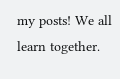my posts! We all learn together.